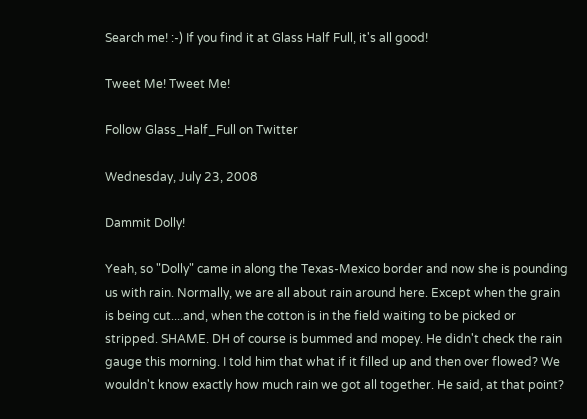Search me! :-) If you find it at Glass Half Full, it's all good!

Tweet Me! Tweet Me!

Follow Glass_Half_Full on Twitter

Wednesday, July 23, 2008

Dammit Dolly!

Yeah, so "Dolly" came in along the Texas-Mexico border and now she is pounding us with rain. Normally, we are all about rain around here. Except when the grain is being cut....and, when the cotton is in the field waiting to be picked or stripped. SHAME. DH of course is bummed and mopey. He didn't check the rain gauge this morning. I told him that what if it filled up and then over flowed? We wouldn't know exactly how much rain we got all together. He said, at that point?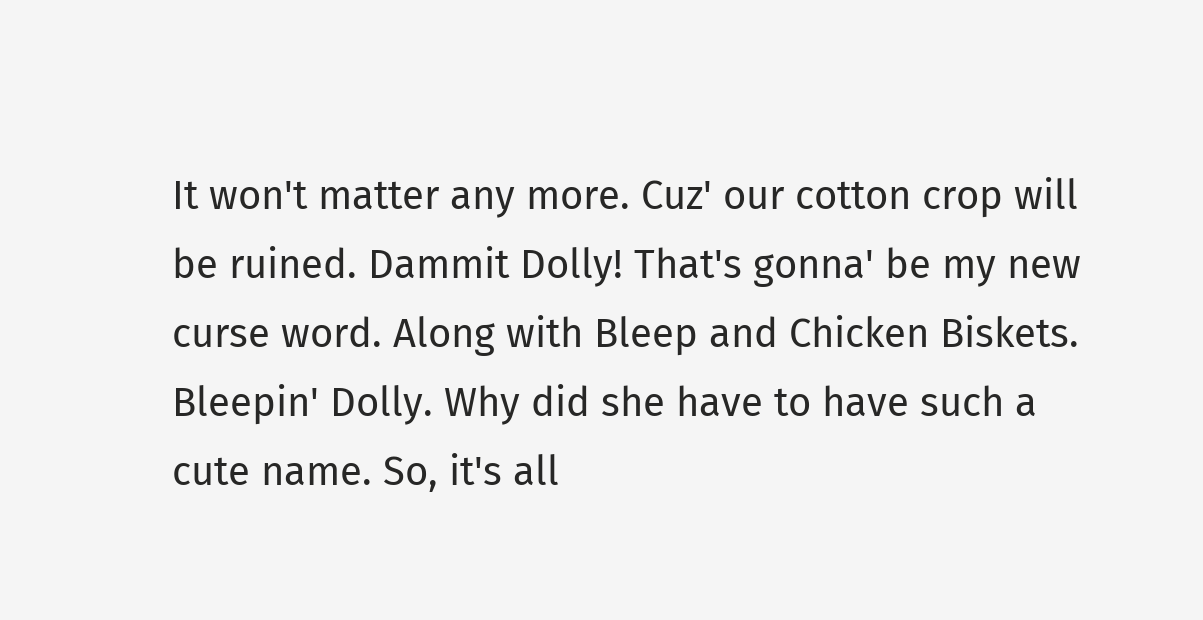It won't matter any more. Cuz' our cotton crop will be ruined. Dammit Dolly! That's gonna' be my new curse word. Along with Bleep and Chicken Biskets. Bleepin' Dolly. Why did she have to have such a cute name. So, it's all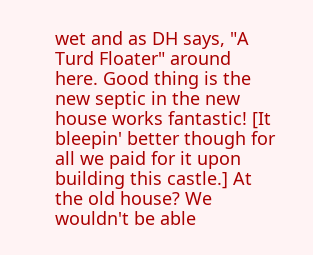wet and as DH says, "A Turd Floater" around here. Good thing is the new septic in the new house works fantastic! [It bleepin' better though for all we paid for it upon building this castle.] At the old house? We wouldn't be able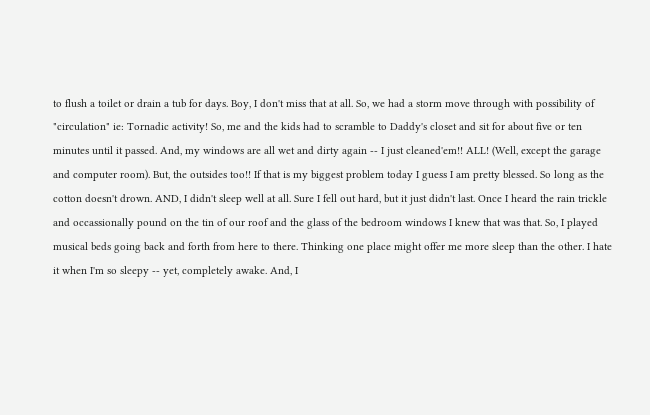to flush a toilet or drain a tub for days. Boy, I don't miss that at all. So, we had a storm move through with possibility of "circulation" ie: Tornadic activity! So, me and the kids had to scramble to Daddy's closet and sit for about five or ten minutes until it passed. And, my windows are all wet and dirty again -- I just cleaned'em!! ALL! (Well, except the garage and computer room). But, the outsides too!! If that is my biggest problem today I guess I am pretty blessed. So long as the cotton doesn't drown. AND, I didn't sleep well at all. Sure I fell out hard, but it just didn't last. Once I heard the rain trickle and occassionally pound on the tin of our roof and the glass of the bedroom windows I knew that was that. So, I played musical beds going back and forth from here to there. Thinking one place might offer me more sleep than the other. I hate it when I'm so sleepy -- yet, completely awake. And, I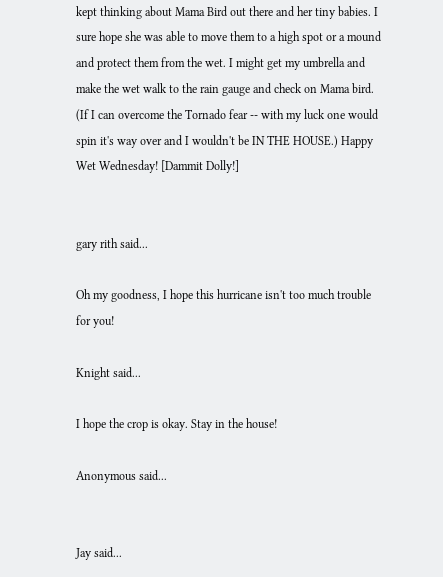kept thinking about Mama Bird out there and her tiny babies. I sure hope she was able to move them to a high spot or a mound and protect them from the wet. I might get my umbrella and make the wet walk to the rain gauge and check on Mama bird. (If I can overcome the Tornado fear -- with my luck one would spin it's way over and I wouldn't be IN THE HOUSE.) Happy Wet Wednesday! [Dammit Dolly!]


gary rith said...

Oh my goodness, I hope this hurricane isn't too much trouble for you!

Knight said...

I hope the crop is okay. Stay in the house!

Anonymous said...


Jay said...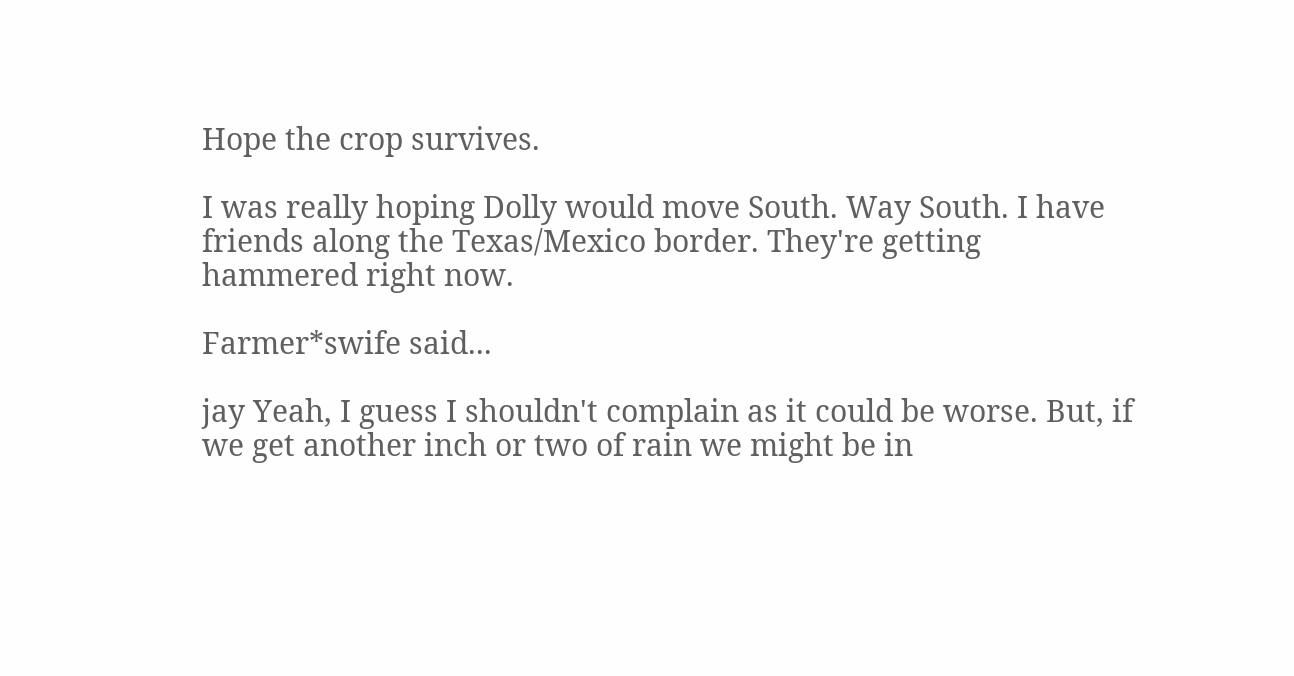Hope the crop survives.

I was really hoping Dolly would move South. Way South. I have friends along the Texas/Mexico border. They're getting hammered right now.

Farmer*swife said...

jay Yeah, I guess I shouldn't complain as it could be worse. But, if we get another inch or two of rain we might be in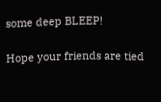some deep BLEEP!

Hope your friends are tied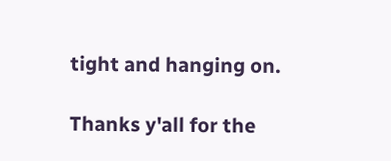tight and hanging on.

Thanks y'all for the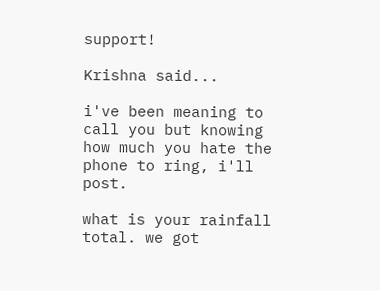support!

Krishna said...

i've been meaning to call you but knowing how much you hate the phone to ring, i'll post.

what is your rainfall total. we got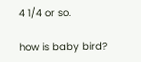4 1/4 or so.

how is baby bird?